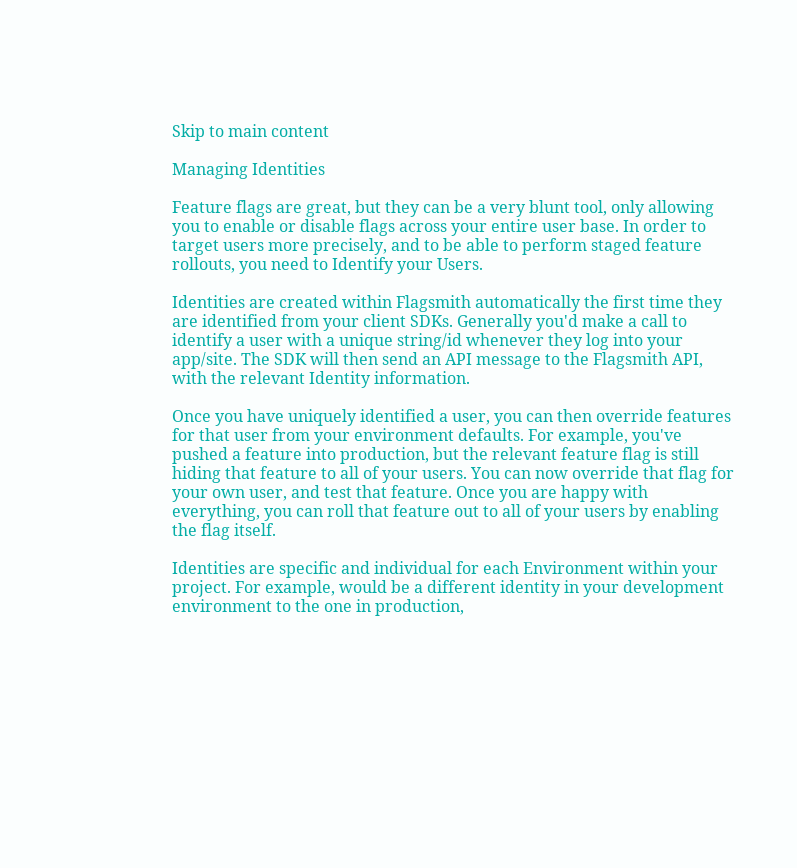Skip to main content

Managing Identities

Feature flags are great, but they can be a very blunt tool, only allowing you to enable or disable flags across your entire user base. In order to target users more precisely, and to be able to perform staged feature rollouts, you need to Identify your Users.

Identities are created within Flagsmith automatically the first time they are identified from your client SDKs. Generally you'd make a call to identify a user with a unique string/id whenever they log into your app/site. The SDK will then send an API message to the Flagsmith API, with the relevant Identity information.

Once you have uniquely identified a user, you can then override features for that user from your environment defaults. For example, you've pushed a feature into production, but the relevant feature flag is still hiding that feature to all of your users. You can now override that flag for your own user, and test that feature. Once you are happy with everything, you can roll that feature out to all of your users by enabling the flag itself.

Identities are specific and individual for each Environment within your project. For example, would be a different identity in your development environment to the one in production,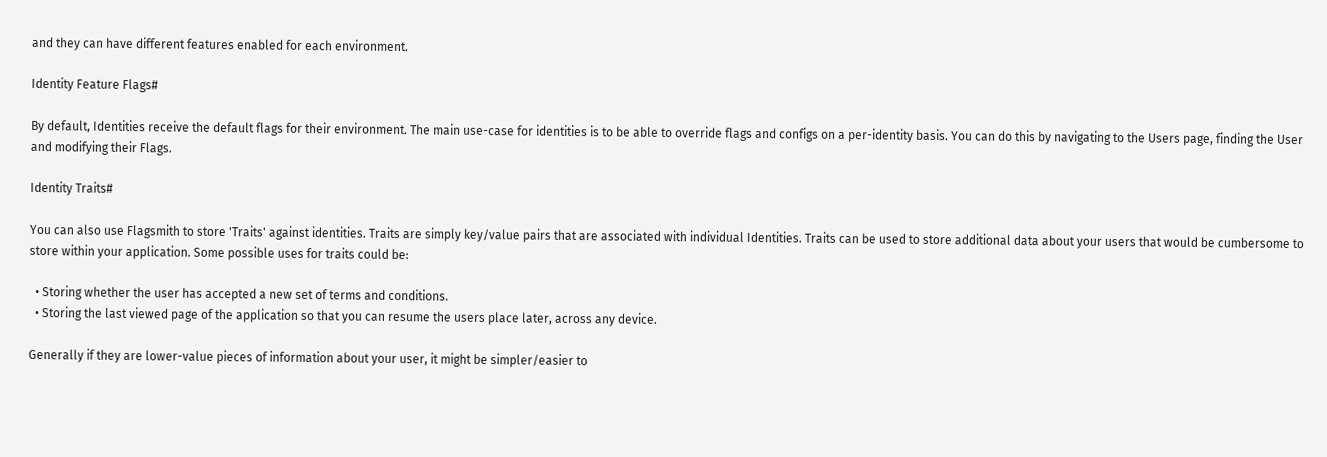and they can have different features enabled for each environment.

Identity Feature Flags#

By default, Identities receive the default flags for their environment. The main use-case for identities is to be able to override flags and configs on a per-identity basis. You can do this by navigating to the Users page, finding the User and modifying their Flags.

Identity Traits#

You can also use Flagsmith to store 'Traits' against identities. Traits are simply key/value pairs that are associated with individual Identities. Traits can be used to store additional data about your users that would be cumbersome to store within your application. Some possible uses for traits could be:

  • Storing whether the user has accepted a new set of terms and conditions.
  • Storing the last viewed page of the application so that you can resume the users place later, across any device.

Generally if they are lower-value pieces of information about your user, it might be simpler/easier to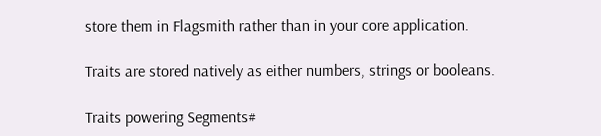store them in Flagsmith rather than in your core application.

Traits are stored natively as either numbers, strings or booleans.

Traits powering Segments#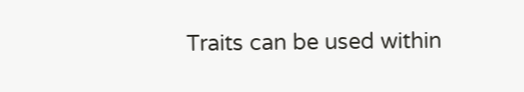Traits can be used within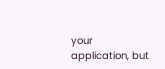your application, but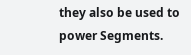they also be used to power Segments.